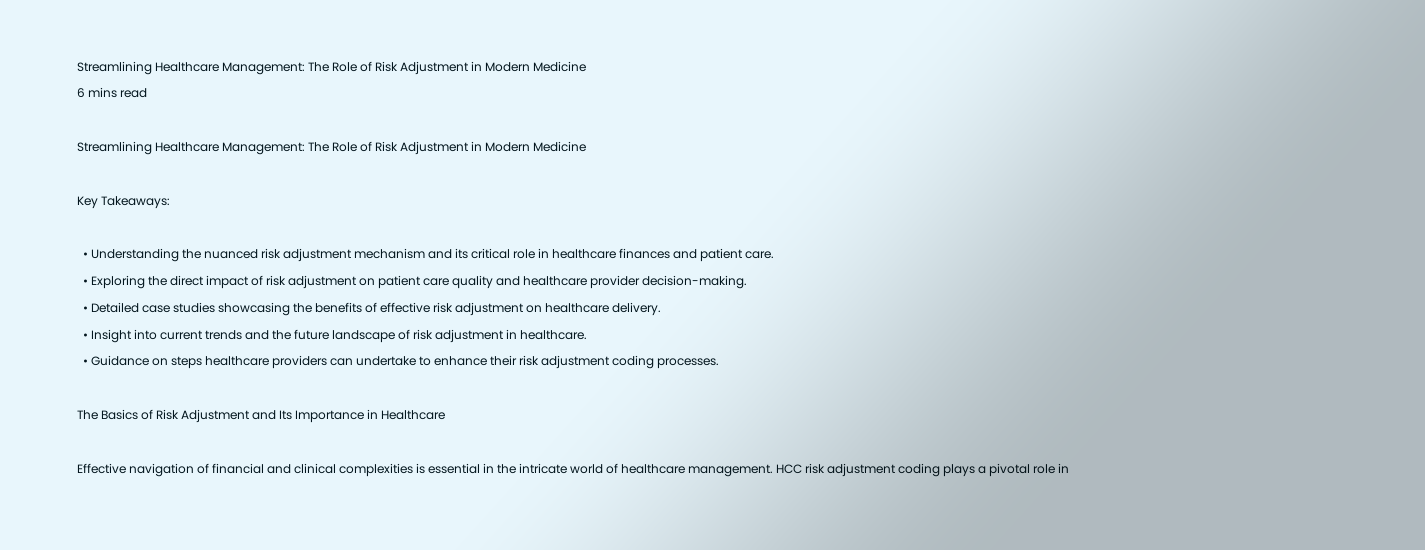Streamlining Healthcare Management: The Role of Risk Adjustment in Modern Medicine
6 mins read

Streamlining Healthcare Management: The Role of Risk Adjustment in Modern Medicine

Key Takeaways:

  • Understanding the nuanced risk adjustment mechanism and its critical role in healthcare finances and patient care.
  • Exploring the direct impact of risk adjustment on patient care quality and healthcare provider decision-making.
  • Detailed case studies showcasing the benefits of effective risk adjustment on healthcare delivery.
  • Insight into current trends and the future landscape of risk adjustment in healthcare.
  • Guidance on steps healthcare providers can undertake to enhance their risk adjustment coding processes.

The Basics of Risk Adjustment and Its Importance in Healthcare

Effective navigation of financial and clinical complexities is essential in the intricate world of healthcare management. HCC risk adjustment coding plays a pivotal role in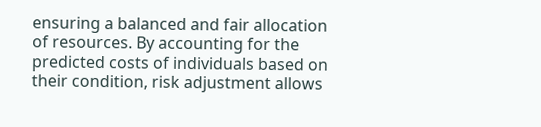ensuring a balanced and fair allocation of resources. By accounting for the predicted costs of individuals based on their condition, risk adjustment allows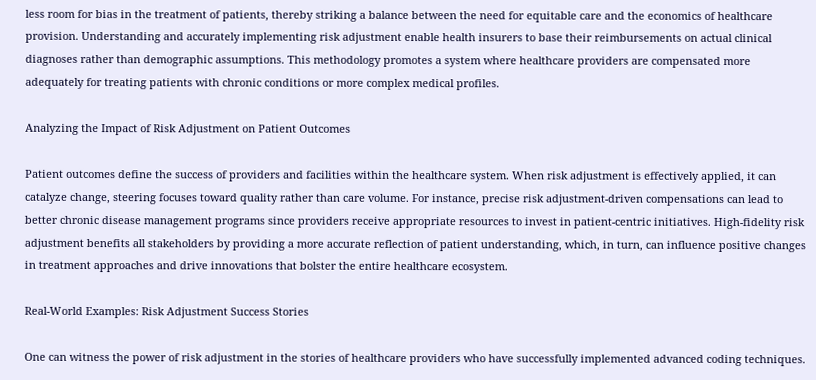less room for bias in the treatment of patients, thereby striking a balance between the need for equitable care and the economics of healthcare provision. Understanding and accurately implementing risk adjustment enable health insurers to base their reimbursements on actual clinical diagnoses rather than demographic assumptions. This methodology promotes a system where healthcare providers are compensated more adequately for treating patients with chronic conditions or more complex medical profiles.

Analyzing the Impact of Risk Adjustment on Patient Outcomes

Patient outcomes define the success of providers and facilities within the healthcare system. When risk adjustment is effectively applied, it can catalyze change, steering focuses toward quality rather than care volume. For instance, precise risk adjustment-driven compensations can lead to better chronic disease management programs since providers receive appropriate resources to invest in patient-centric initiatives. High-fidelity risk adjustment benefits all stakeholders by providing a more accurate reflection of patient understanding, which, in turn, can influence positive changes in treatment approaches and drive innovations that bolster the entire healthcare ecosystem.

Real-World Examples: Risk Adjustment Success Stories

One can witness the power of risk adjustment in the stories of healthcare providers who have successfully implemented advanced coding techniques.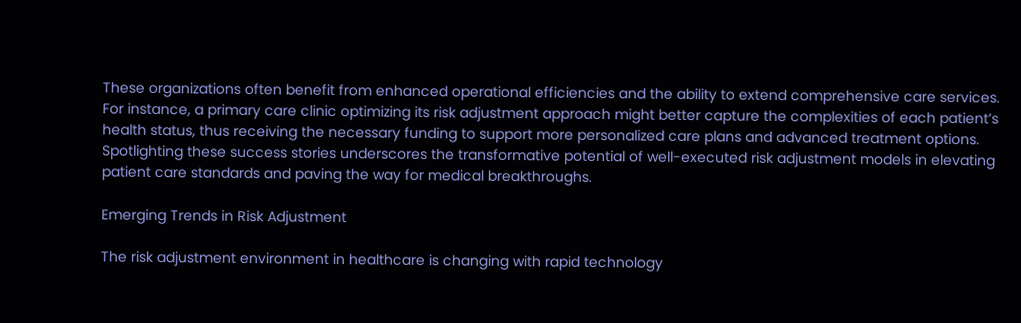These organizations often benefit from enhanced operational efficiencies and the ability to extend comprehensive care services. For instance, a primary care clinic optimizing its risk adjustment approach might better capture the complexities of each patient’s health status, thus receiving the necessary funding to support more personalized care plans and advanced treatment options. Spotlighting these success stories underscores the transformative potential of well-executed risk adjustment models in elevating patient care standards and paving the way for medical breakthroughs.

Emerging Trends in Risk Adjustment

The risk adjustment environment in healthcare is changing with rapid technology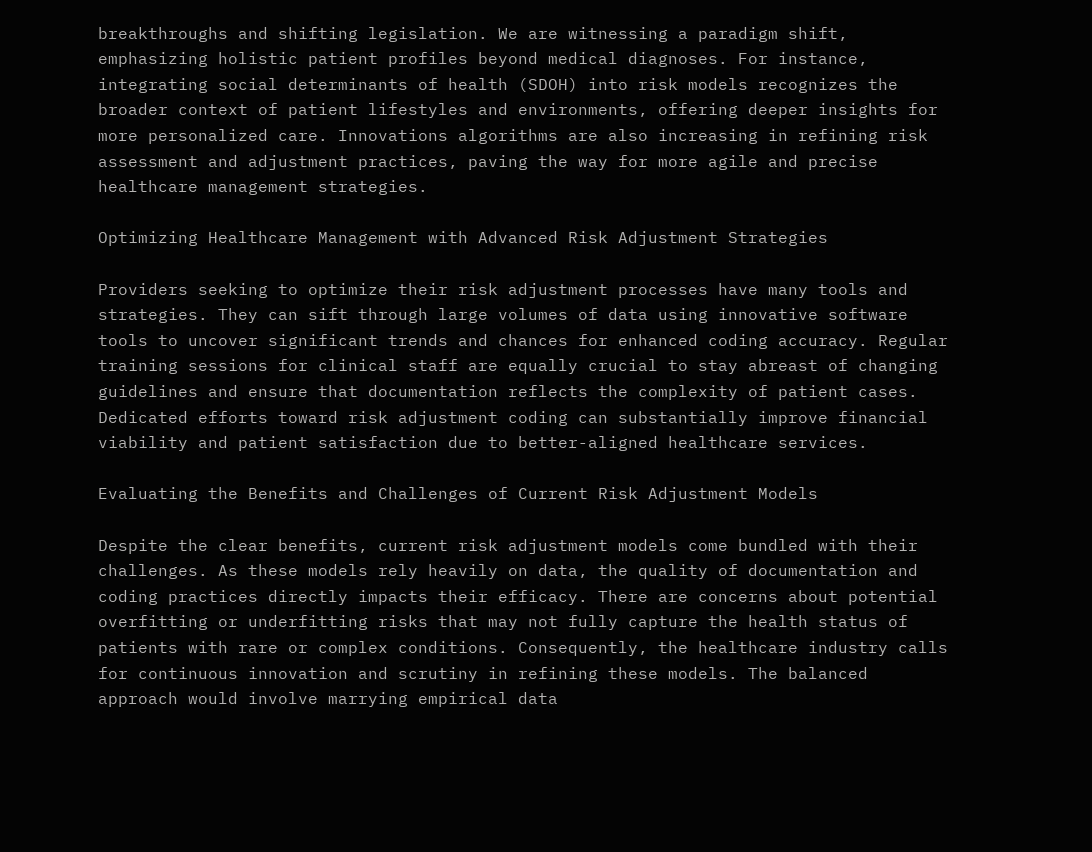breakthroughs and shifting legislation. We are witnessing a paradigm shift, emphasizing holistic patient profiles beyond medical diagnoses. For instance, integrating social determinants of health (SDOH) into risk models recognizes the broader context of patient lifestyles and environments, offering deeper insights for more personalized care. Innovations algorithms are also increasing in refining risk assessment and adjustment practices, paving the way for more agile and precise healthcare management strategies.

Optimizing Healthcare Management with Advanced Risk Adjustment Strategies

Providers seeking to optimize their risk adjustment processes have many tools and strategies. They can sift through large volumes of data using innovative software tools to uncover significant trends and chances for enhanced coding accuracy. Regular training sessions for clinical staff are equally crucial to stay abreast of changing guidelines and ensure that documentation reflects the complexity of patient cases. Dedicated efforts toward risk adjustment coding can substantially improve financial viability and patient satisfaction due to better-aligned healthcare services.

Evaluating the Benefits and Challenges of Current Risk Adjustment Models

Despite the clear benefits, current risk adjustment models come bundled with their challenges. As these models rely heavily on data, the quality of documentation and coding practices directly impacts their efficacy. There are concerns about potential overfitting or underfitting risks that may not fully capture the health status of patients with rare or complex conditions. Consequently, the healthcare industry calls for continuous innovation and scrutiny in refining these models. The balanced approach would involve marrying empirical data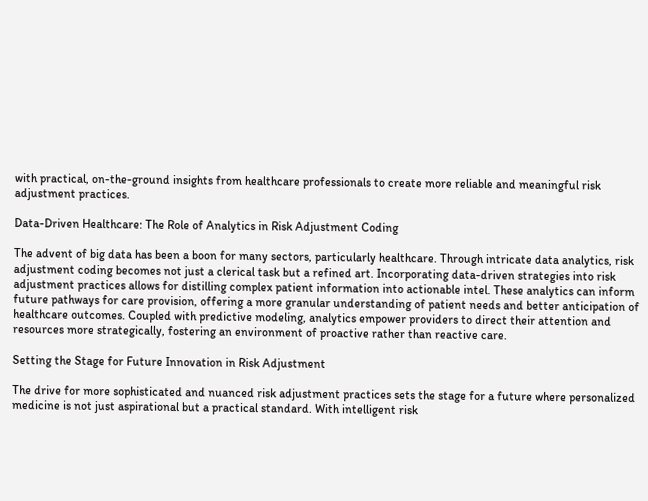with practical, on-the-ground insights from healthcare professionals to create more reliable and meaningful risk adjustment practices.

Data-Driven Healthcare: The Role of Analytics in Risk Adjustment Coding

The advent of big data has been a boon for many sectors, particularly healthcare. Through intricate data analytics, risk adjustment coding becomes not just a clerical task but a refined art. Incorporating data-driven strategies into risk adjustment practices allows for distilling complex patient information into actionable intel. These analytics can inform future pathways for care provision, offering a more granular understanding of patient needs and better anticipation of healthcare outcomes. Coupled with predictive modeling, analytics empower providers to direct their attention and resources more strategically, fostering an environment of proactive rather than reactive care.

Setting the Stage for Future Innovation in Risk Adjustment

The drive for more sophisticated and nuanced risk adjustment practices sets the stage for a future where personalized medicine is not just aspirational but a practical standard. With intelligent risk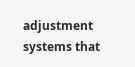adjustment systems that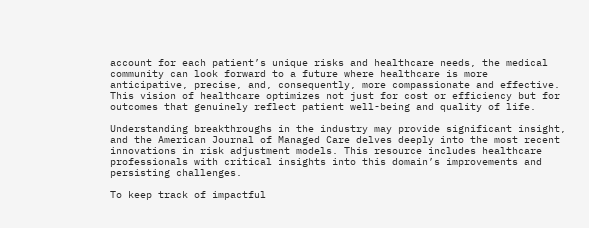account for each patient’s unique risks and healthcare needs, the medical community can look forward to a future where healthcare is more anticipative, precise, and, consequently, more compassionate and effective. This vision of healthcare optimizes not just for cost or efficiency but for outcomes that genuinely reflect patient well-being and quality of life.

Understanding breakthroughs in the industry may provide significant insight, and the American Journal of Managed Care delves deeply into the most recent innovations in risk adjustment models. This resource includes healthcare professionals with critical insights into this domain’s improvements and persisting challenges.

To keep track of impactful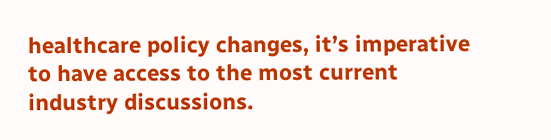healthcare policy changes, it’s imperative to have access to the most current industry discussions.